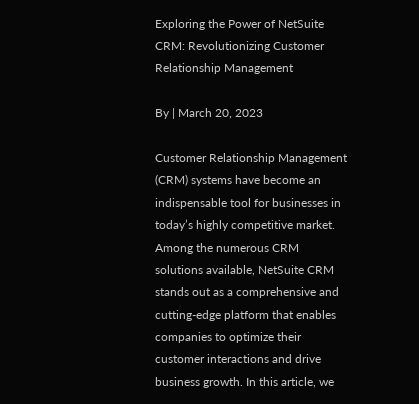Exploring the Power of NetSuite CRM: Revolutionizing Customer Relationship Management

By | March 20, 2023

Customer Relationship Management (CRM) systems have become an indispensable tool for businesses in today’s highly competitive market. Among the numerous CRM solutions available, NetSuite CRM stands out as a comprehensive and cutting-edge platform that enables companies to optimize their customer interactions and drive business growth. In this article, we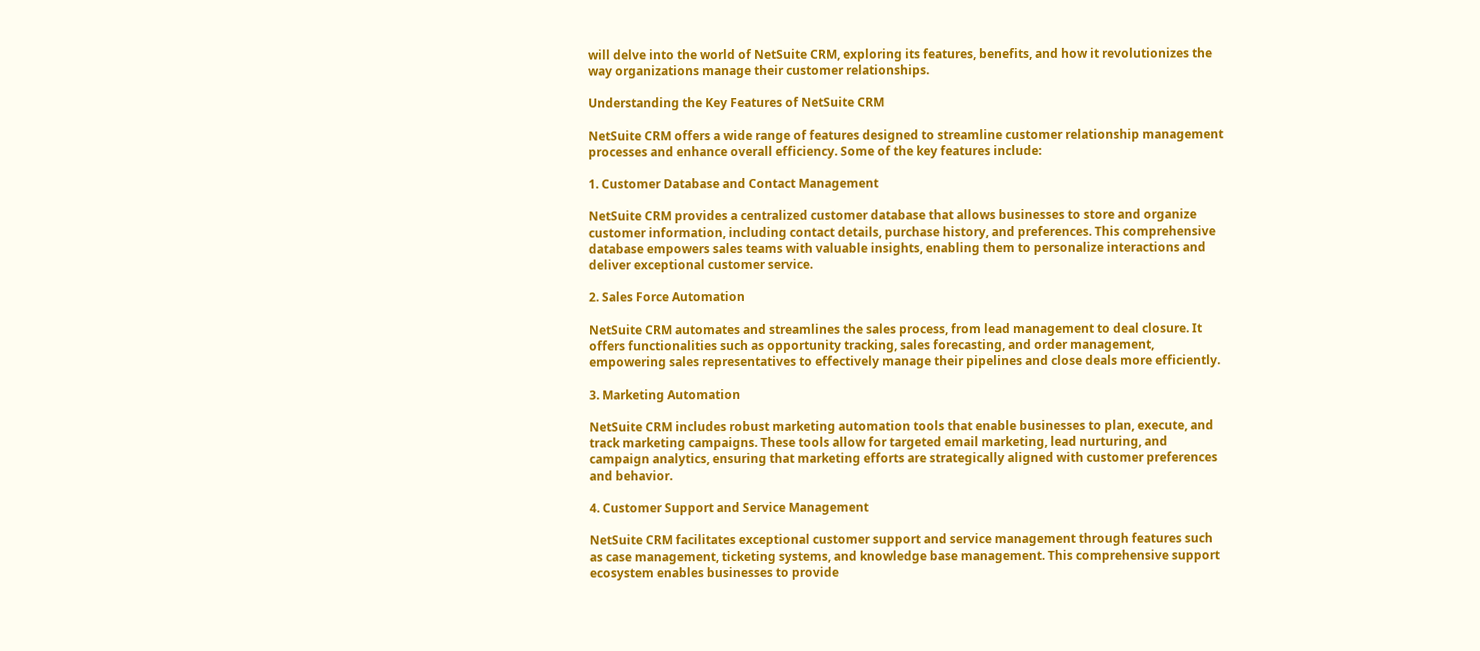will delve into the world of NetSuite CRM, exploring its features, benefits, and how it revolutionizes the way organizations manage their customer relationships.

Understanding the Key Features of NetSuite CRM

NetSuite CRM offers a wide range of features designed to streamline customer relationship management processes and enhance overall efficiency. Some of the key features include:

1. Customer Database and Contact Management

NetSuite CRM provides a centralized customer database that allows businesses to store and organize customer information, including contact details, purchase history, and preferences. This comprehensive database empowers sales teams with valuable insights, enabling them to personalize interactions and deliver exceptional customer service.

2. Sales Force Automation

NetSuite CRM automates and streamlines the sales process, from lead management to deal closure. It offers functionalities such as opportunity tracking, sales forecasting, and order management, empowering sales representatives to effectively manage their pipelines and close deals more efficiently.

3. Marketing Automation

NetSuite CRM includes robust marketing automation tools that enable businesses to plan, execute, and track marketing campaigns. These tools allow for targeted email marketing, lead nurturing, and campaign analytics, ensuring that marketing efforts are strategically aligned with customer preferences and behavior.

4. Customer Support and Service Management

NetSuite CRM facilitates exceptional customer support and service management through features such as case management, ticketing systems, and knowledge base management. This comprehensive support ecosystem enables businesses to provide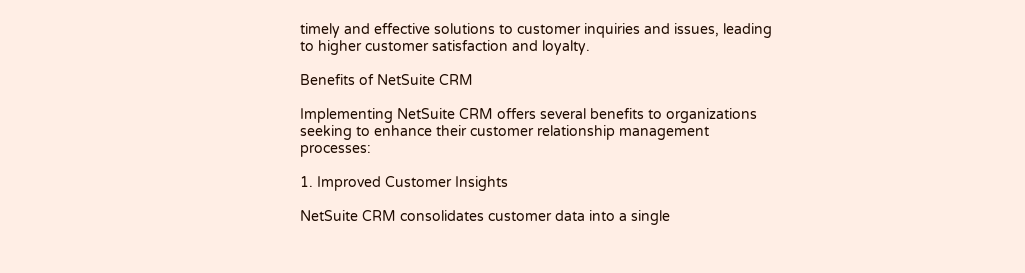timely and effective solutions to customer inquiries and issues, leading to higher customer satisfaction and loyalty.

Benefits of NetSuite CRM

Implementing NetSuite CRM offers several benefits to organizations seeking to enhance their customer relationship management processes:

1. Improved Customer Insights

NetSuite CRM consolidates customer data into a single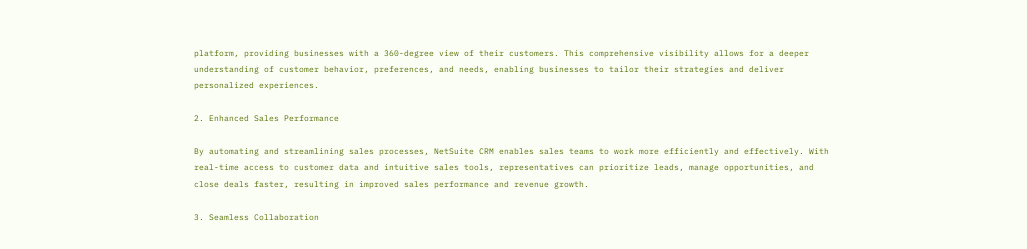platform, providing businesses with a 360-degree view of their customers. This comprehensive visibility allows for a deeper understanding of customer behavior, preferences, and needs, enabling businesses to tailor their strategies and deliver personalized experiences.

2. Enhanced Sales Performance

By automating and streamlining sales processes, NetSuite CRM enables sales teams to work more efficiently and effectively. With real-time access to customer data and intuitive sales tools, representatives can prioritize leads, manage opportunities, and close deals faster, resulting in improved sales performance and revenue growth.

3. Seamless Collaboration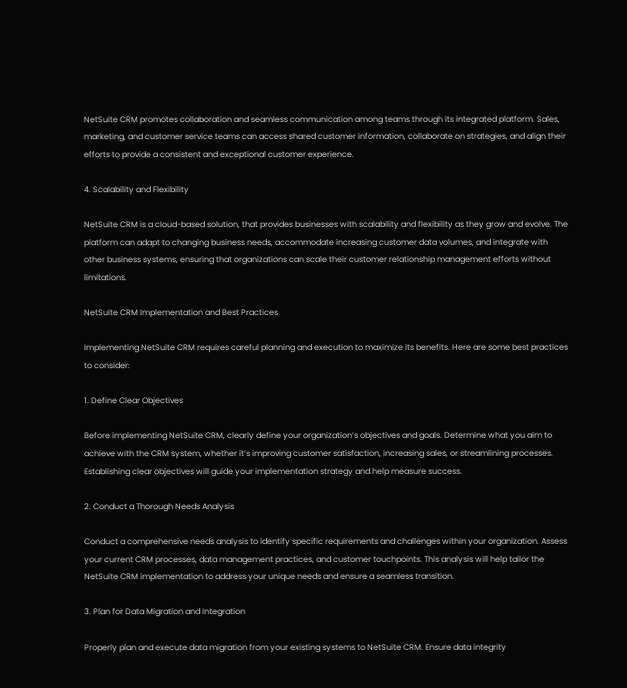NetSuite CRM promotes collaboration and seamless communication among teams through its integrated platform. Sales, marketing, and customer service teams can access shared customer information, collaborate on strategies, and align their efforts to provide a consistent and exceptional customer experience.

4. Scalability and Flexibility

NetSuite CRM is a cloud-based solution, that provides businesses with scalability and flexibility as they grow and evolve. The platform can adapt to changing business needs, accommodate increasing customer data volumes, and integrate with other business systems, ensuring that organizations can scale their customer relationship management efforts without limitations.

NetSuite CRM Implementation and Best Practices

Implementing NetSuite CRM requires careful planning and execution to maximize its benefits. Here are some best practices to consider:

1. Define Clear Objectives

Before implementing NetSuite CRM, clearly define your organization’s objectives and goals. Determine what you aim to achieve with the CRM system, whether it’s improving customer satisfaction, increasing sales, or streamlining processes. Establishing clear objectives will guide your implementation strategy and help measure success.

2. Conduct a Thorough Needs Analysis

Conduct a comprehensive needs analysis to identify specific requirements and challenges within your organization. Assess your current CRM processes, data management practices, and customer touchpoints. This analysis will help tailor the NetSuite CRM implementation to address your unique needs and ensure a seamless transition.

3. Plan for Data Migration and Integration

Properly plan and execute data migration from your existing systems to NetSuite CRM. Ensure data integrity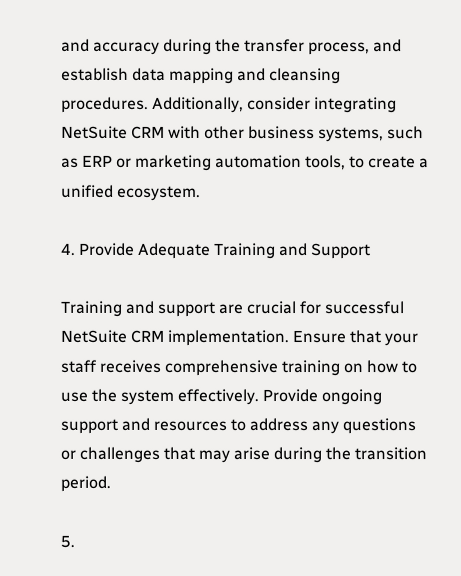and accuracy during the transfer process, and establish data mapping and cleansing procedures. Additionally, consider integrating NetSuite CRM with other business systems, such as ERP or marketing automation tools, to create a unified ecosystem.

4. Provide Adequate Training and Support

Training and support are crucial for successful NetSuite CRM implementation. Ensure that your staff receives comprehensive training on how to use the system effectively. Provide ongoing support and resources to address any questions or challenges that may arise during the transition period.

5.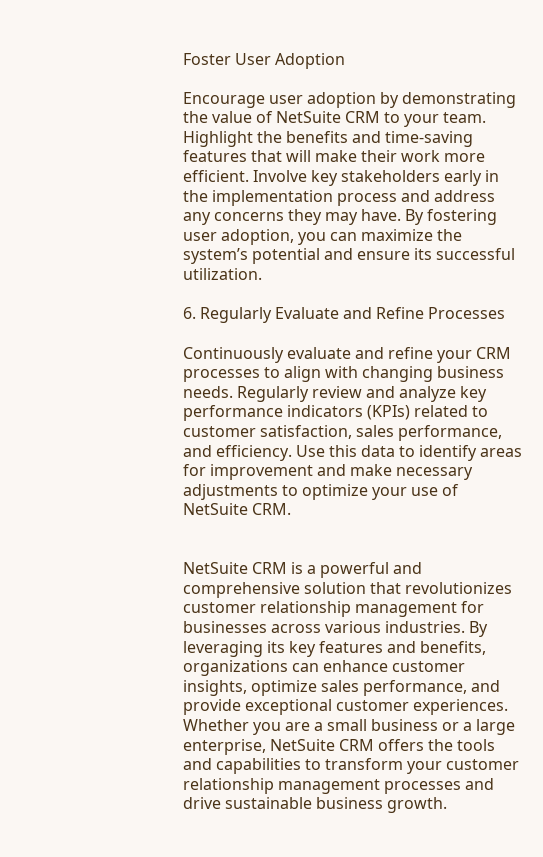Foster User Adoption

Encourage user adoption by demonstrating the value of NetSuite CRM to your team. Highlight the benefits and time-saving features that will make their work more efficient. Involve key stakeholders early in the implementation process and address any concerns they may have. By fostering user adoption, you can maximize the system’s potential and ensure its successful utilization.

6. Regularly Evaluate and Refine Processes

Continuously evaluate and refine your CRM processes to align with changing business needs. Regularly review and analyze key performance indicators (KPIs) related to customer satisfaction, sales performance, and efficiency. Use this data to identify areas for improvement and make necessary adjustments to optimize your use of NetSuite CRM.


NetSuite CRM is a powerful and comprehensive solution that revolutionizes customer relationship management for businesses across various industries. By leveraging its key features and benefits, organizations can enhance customer insights, optimize sales performance, and provide exceptional customer experiences. Whether you are a small business or a large enterprise, NetSuite CRM offers the tools and capabilities to transform your customer relationship management processes and drive sustainable business growth.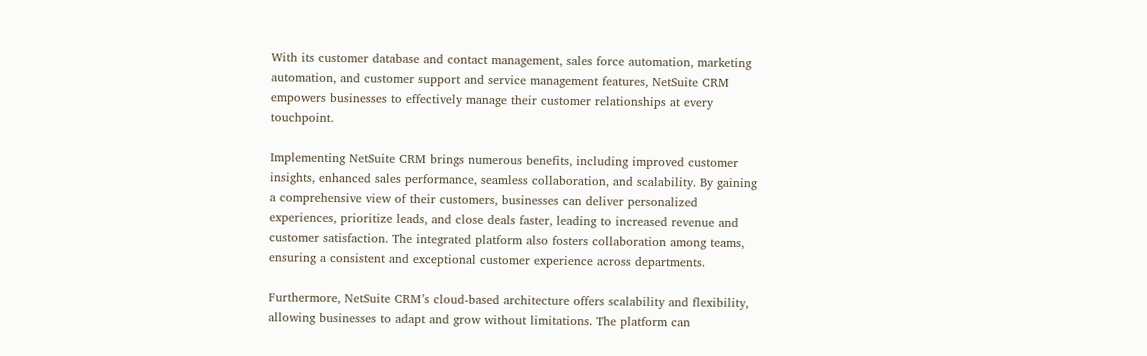With its customer database and contact management, sales force automation, marketing automation, and customer support and service management features, NetSuite CRM empowers businesses to effectively manage their customer relationships at every touchpoint.

Implementing NetSuite CRM brings numerous benefits, including improved customer insights, enhanced sales performance, seamless collaboration, and scalability. By gaining a comprehensive view of their customers, businesses can deliver personalized experiences, prioritize leads, and close deals faster, leading to increased revenue and customer satisfaction. The integrated platform also fosters collaboration among teams, ensuring a consistent and exceptional customer experience across departments.

Furthermore, NetSuite CRM’s cloud-based architecture offers scalability and flexibility, allowing businesses to adapt and grow without limitations. The platform can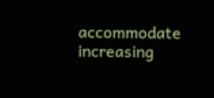accommodate increasing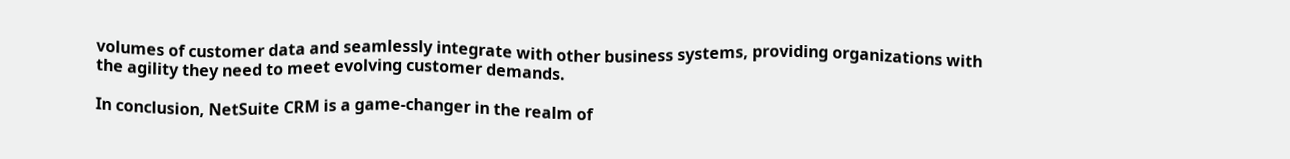volumes of customer data and seamlessly integrate with other business systems, providing organizations with the agility they need to meet evolving customer demands.

In conclusion, NetSuite CRM is a game-changer in the realm of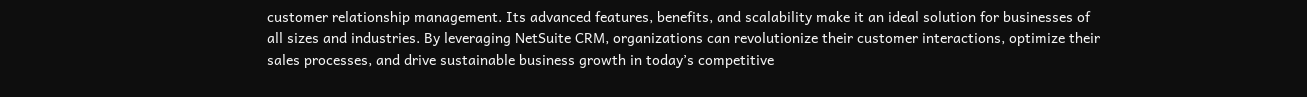customer relationship management. Its advanced features, benefits, and scalability make it an ideal solution for businesses of all sizes and industries. By leveraging NetSuite CRM, organizations can revolutionize their customer interactions, optimize their sales processes, and drive sustainable business growth in today’s competitive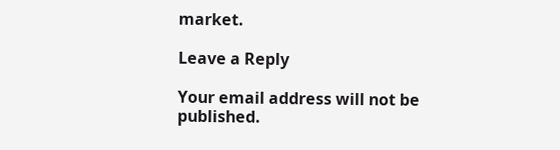market.

Leave a Reply

Your email address will not be published.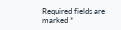Required fields are marked *